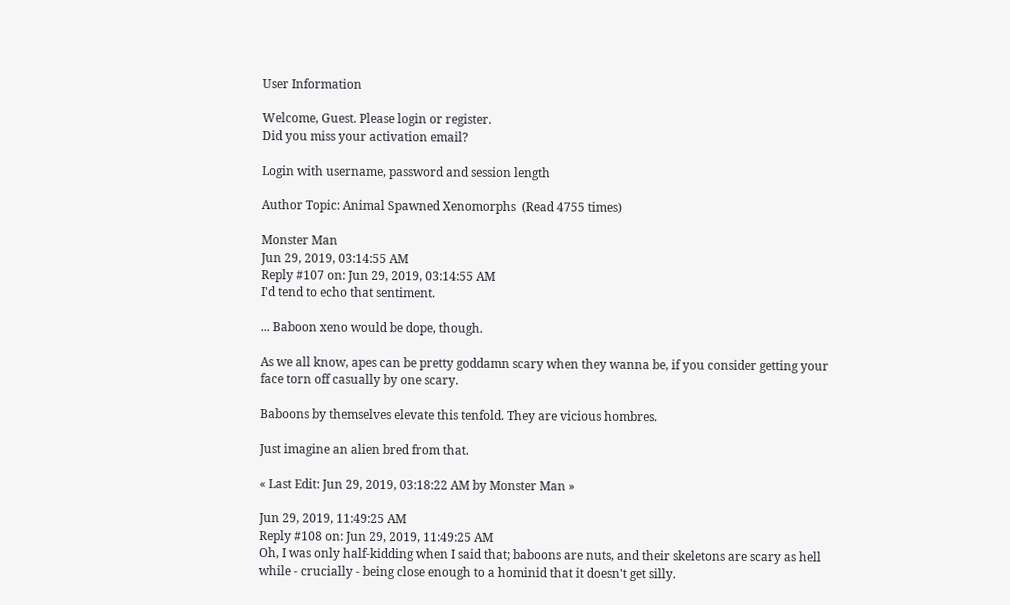User Information

Welcome, Guest. Please login or register.
Did you miss your activation email?

Login with username, password and session length

Author Topic: Animal Spawned Xenomorphs  (Read 4755 times)

Monster Man
Jun 29, 2019, 03:14:55 AM
Reply #107 on: Jun 29, 2019, 03:14:55 AM
I'd tend to echo that sentiment.

... Baboon xeno would be dope, though.

As we all know, apes can be pretty goddamn scary when they wanna be, if you consider getting your face torn off casually by one scary.

Baboons by themselves elevate this tenfold. They are vicious hombres.

Just imagine an alien bred from that.

« Last Edit: Jun 29, 2019, 03:18:22 AM by Monster Man »

Jun 29, 2019, 11:49:25 AM
Reply #108 on: Jun 29, 2019, 11:49:25 AM
Oh, I was only half-kidding when I said that; baboons are nuts, and their skeletons are scary as hell while - crucially - being close enough to a hominid that it doesn't get silly.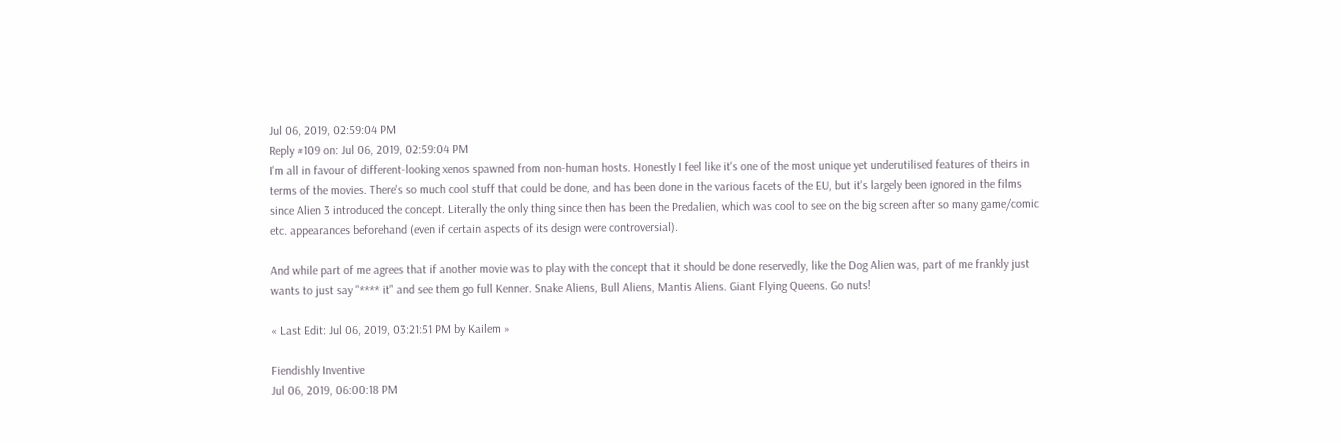Jul 06, 2019, 02:59:04 PM
Reply #109 on: Jul 06, 2019, 02:59:04 PM
I'm all in favour of different-looking xenos spawned from non-human hosts. Honestly I feel like it's one of the most unique yet underutilised features of theirs in terms of the movies. There's so much cool stuff that could be done, and has been done in the various facets of the EU, but it's largely been ignored in the films since Alien 3 introduced the concept. Literally the only thing since then has been the Predalien, which was cool to see on the big screen after so many game/comic etc. appearances beforehand (even if certain aspects of its design were controversial).

And while part of me agrees that if another movie was to play with the concept that it should be done reservedly, like the Dog Alien was, part of me frankly just wants to just say "**** it" and see them go full Kenner. Snake Aliens, Bull Aliens, Mantis Aliens. Giant Flying Queens. Go nuts!

« Last Edit: Jul 06, 2019, 03:21:51 PM by Kailem »

Fiendishly Inventive
Jul 06, 2019, 06:00:18 PM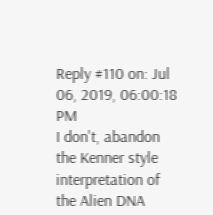Reply #110 on: Jul 06, 2019, 06:00:18 PM
I don't, abandon the Kenner style interpretation of the Alien DNA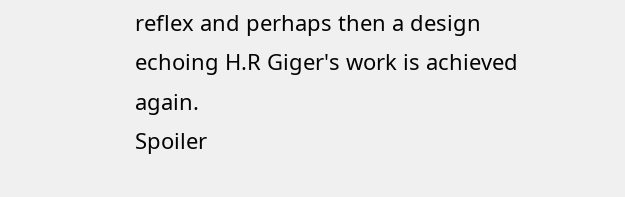reflex and perhaps then a design echoing H.R Giger's work is achieved again.
Spoiler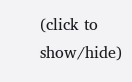(click to show/hide)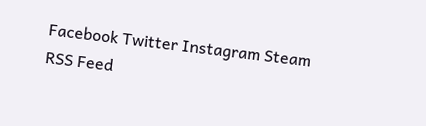Facebook Twitter Instagram Steam RSS Feed